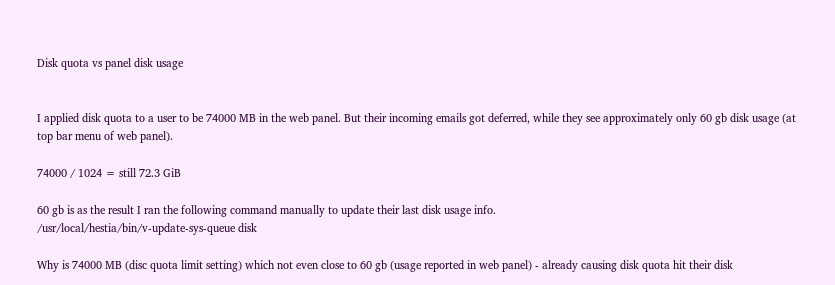Disk quota vs panel disk usage


I applied disk quota to a user to be 74000 MB in the web panel. But their incoming emails got deferred, while they see approximately only 60 gb disk usage (at top bar menu of web panel).

74000 / 1024 = still 72.3 GiB

60 gb is as the result I ran the following command manually to update their last disk usage info.
/usr/local/hestia/bin/v-update-sys-queue disk

Why is 74000 MB (disc quota limit setting) which not even close to 60 gb (usage reported in web panel) - already causing disk quota hit their disk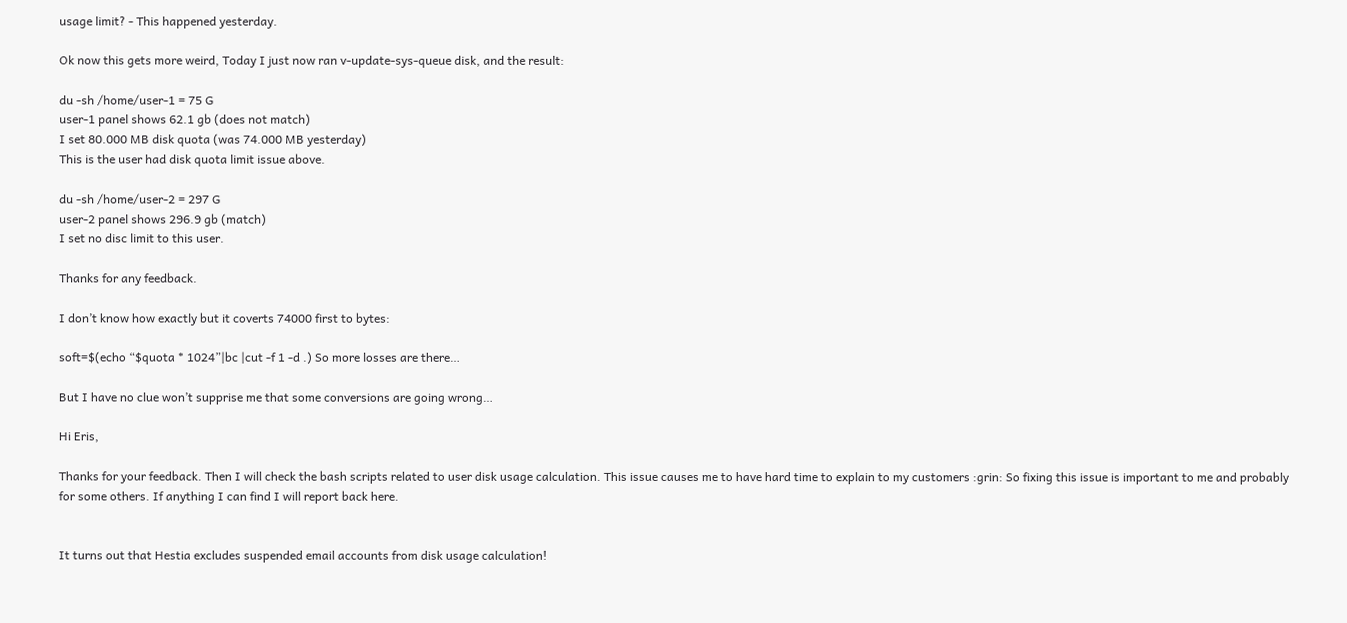usage limit? - This happened yesterday.

Ok now this gets more weird, Today I just now ran v-update-sys-queue disk, and the result:

du -sh /home/user-1 = 75 G
user-1 panel shows 62.1 gb (does not match)
I set 80.000 MB disk quota (was 74.000 MB yesterday)
This is the user had disk quota limit issue above.

du -sh /home/user-2 = 297 G
user-2 panel shows 296.9 gb (match)
I set no disc limit to this user.

Thanks for any feedback.

I don’t know how exactly but it coverts 74000 first to bytes:

soft=$(echo “$quota * 1024”|bc |cut -f 1 -d .) So more losses are there…

But I have no clue won’t supprise me that some conversions are going wrong…

Hi Eris,

Thanks for your feedback. Then I will check the bash scripts related to user disk usage calculation. This issue causes me to have hard time to explain to my customers :grin: So fixing this issue is important to me and probably for some others. If anything I can find I will report back here.


It turns out that Hestia excludes suspended email accounts from disk usage calculation!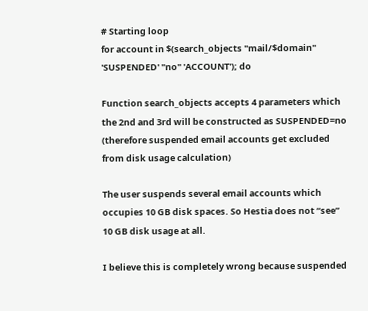# Starting loop
for account in $(search_objects "mail/$domain" 'SUSPENDED' "no" 'ACCOUNT'); do

Function search_objects accepts 4 parameters which the 2nd and 3rd will be constructed as SUSPENDED=no (therefore suspended email accounts get excluded from disk usage calculation)

The user suspends several email accounts which occupies 10 GB disk spaces. So Hestia does not “see” 10 GB disk usage at all.

I believe this is completely wrong because suspended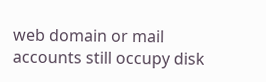web domain or mail accounts still occupy disk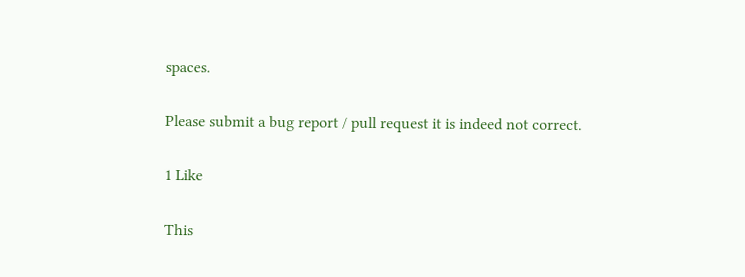spaces.

Please submit a bug report / pull request it is indeed not correct.

1 Like

This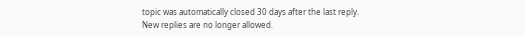topic was automatically closed 30 days after the last reply. New replies are no longer allowed.